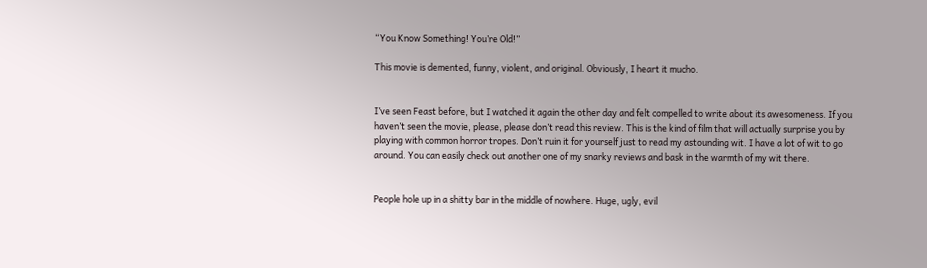“You Know Something! You’re Old!”

This movie is demented, funny, violent, and original. Obviously, I heart it mucho.


I’ve seen Feast before, but I watched it again the other day and felt compelled to write about its awesomeness. If you haven’t seen the movie, please, please don’t read this review. This is the kind of film that will actually surprise you by playing with common horror tropes. Don’t ruin it for yourself just to read my astounding wit. I have a lot of wit to go around. You can easily check out another one of my snarky reviews and bask in the warmth of my wit there.


People hole up in a shitty bar in the middle of nowhere. Huge, ugly, evil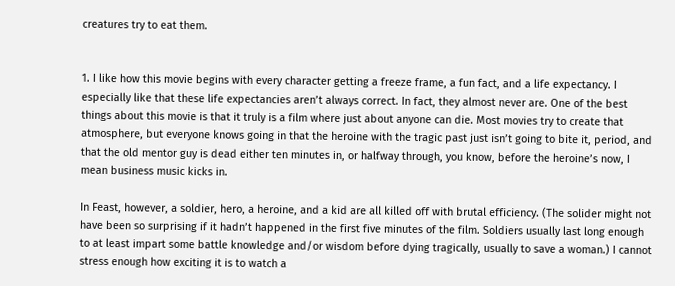creatures try to eat them.


1. I like how this movie begins with every character getting a freeze frame, a fun fact, and a life expectancy. I especially like that these life expectancies aren’t always correct. In fact, they almost never are. One of the best things about this movie is that it truly is a film where just about anyone can die. Most movies try to create that atmosphere, but everyone knows going in that the heroine with the tragic past just isn’t going to bite it, period, and that the old mentor guy is dead either ten minutes in, or halfway through, you know, before the heroine’s now, I mean business music kicks in.

In Feast, however, a soldier, hero, a heroine, and a kid are all killed off with brutal efficiency. (The solider might not have been so surprising if it hadn’t happened in the first five minutes of the film. Soldiers usually last long enough to at least impart some battle knowledge and/or wisdom before dying tragically, usually to save a woman.) I cannot stress enough how exciting it is to watch a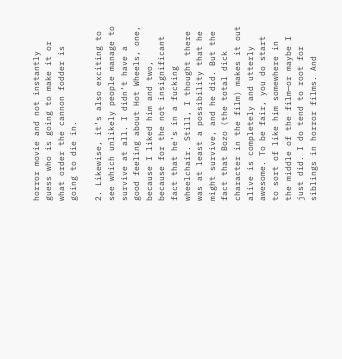horror movie and not instantly guess who is going to make it or what order the cannon fodder is going to die in.

2. Likewise, it’s also exciting to see which unlikely people manage to survive at all. I didn’t have a good feeling about Hot Wheels, one, because I liked him and two, because for the not insignificant fact that he’s in a fucking wheelchair. Still, I thought there was at least a possibility that he might survive, and he did. But the fact that Bozo (the total dick character in the film) makes it out alive is completely and utterly awesome. To be fair, you do start to sort of like him somewhere in the middle of the film—or maybe I just did. I do tend to root for siblings in horror films. And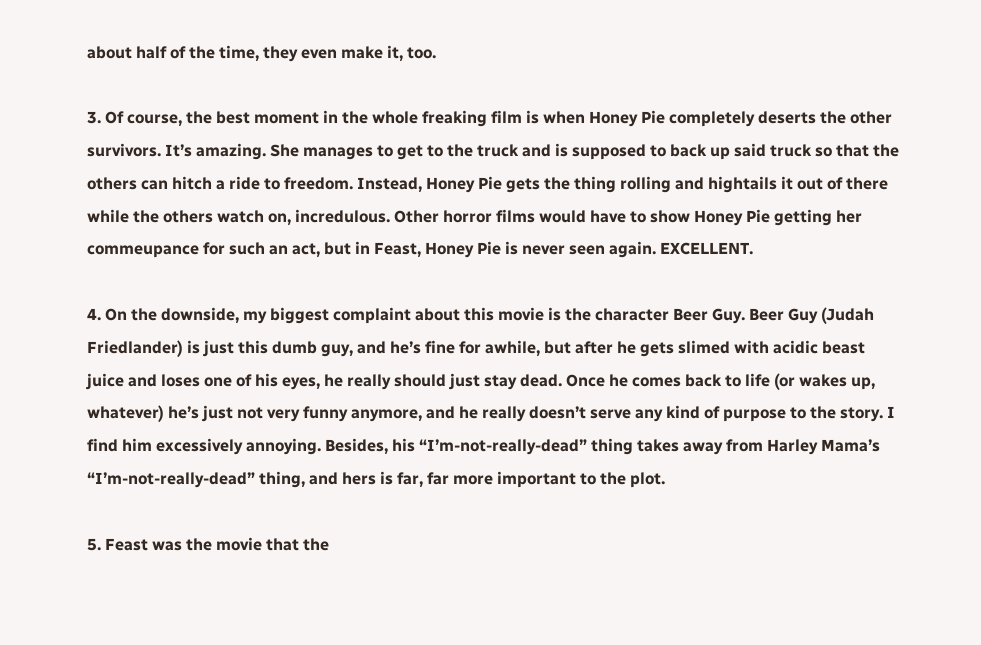about half of the time, they even make it, too.

3. Of course, the best moment in the whole freaking film is when Honey Pie completely deserts the other survivors. It’s amazing. She manages to get to the truck and is supposed to back up said truck so that the others can hitch a ride to freedom. Instead, Honey Pie gets the thing rolling and hightails it out of there while the others watch on, incredulous. Other horror films would have to show Honey Pie getting her commeupance for such an act, but in Feast, Honey Pie is never seen again. EXCELLENT.

4. On the downside, my biggest complaint about this movie is the character Beer Guy. Beer Guy (Judah Friedlander) is just this dumb guy, and he’s fine for awhile, but after he gets slimed with acidic beast juice and loses one of his eyes, he really should just stay dead. Once he comes back to life (or wakes up, whatever) he’s just not very funny anymore, and he really doesn’t serve any kind of purpose to the story. I find him excessively annoying. Besides, his “I’m-not-really-dead” thing takes away from Harley Mama’s “I’m-not-really-dead” thing, and hers is far, far more important to the plot.

5. Feast was the movie that the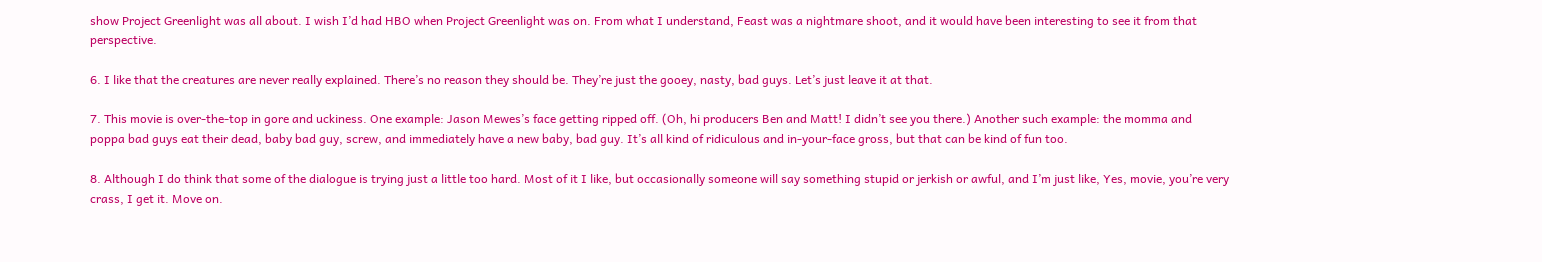show Project Greenlight was all about. I wish I’d had HBO when Project Greenlight was on. From what I understand, Feast was a nightmare shoot, and it would have been interesting to see it from that perspective.

6. I like that the creatures are never really explained. There’s no reason they should be. They’re just the gooey, nasty, bad guys. Let’s just leave it at that.

7. This movie is over-the-top in gore and uckiness. One example: Jason Mewes’s face getting ripped off. (Oh, hi producers Ben and Matt! I didn’t see you there.) Another such example: the momma and poppa bad guys eat their dead, baby bad guy, screw, and immediately have a new baby, bad guy. It’s all kind of ridiculous and in-your-face gross, but that can be kind of fun too.

8. Although I do think that some of the dialogue is trying just a little too hard. Most of it I like, but occasionally someone will say something stupid or jerkish or awful, and I’m just like, Yes, movie, you’re very crass, I get it. Move on.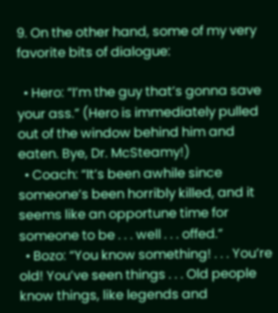9. On the other hand, some of my very favorite bits of dialogue:

  • Hero: “I’m the guy that’s gonna save your ass.” (Hero is immediately pulled out of the window behind him and eaten. Bye, Dr. McSteamy!)
  • Coach: “It’s been awhile since someone’s been horribly killed, and it seems like an opportune time for someone to be . . . well . . . offed.”
  • Bozo: “You know something! . . . You’re old! You’ve seen things . . . Old people know things, like legends and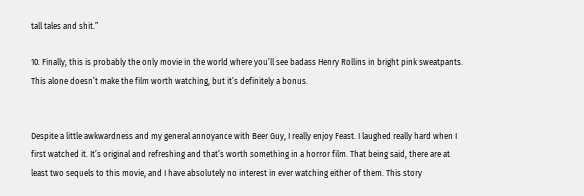tall tales and shit.”

10. Finally, this is probably the only movie in the world where you’ll see badass Henry Rollins in bright pink sweatpants. This alone doesn’t make the film worth watching, but it’s definitely a bonus.


Despite a little awkwardness and my general annoyance with Beer Guy, I really enjoy Feast. I laughed really hard when I first watched it. It’s original and refreshing and that’s worth something in a horror film. That being said, there are at least two sequels to this movie, and I have absolutely no interest in ever watching either of them. This story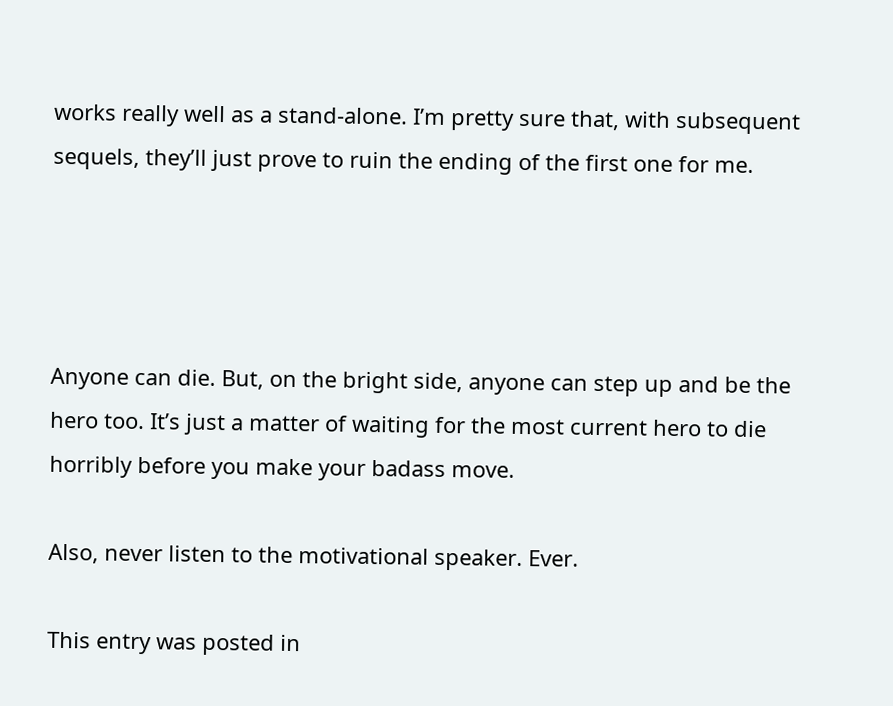works really well as a stand-alone. I’m pretty sure that, with subsequent sequels, they’ll just prove to ruin the ending of the first one for me.




Anyone can die. But, on the bright side, anyone can step up and be the hero too. It’s just a matter of waiting for the most current hero to die horribly before you make your badass move.

Also, never listen to the motivational speaker. Ever.

This entry was posted in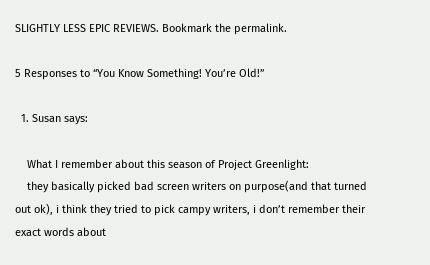SLIGHTLY LESS EPIC REVIEWS. Bookmark the permalink.

5 Responses to “You Know Something! You’re Old!”

  1. Susan says:

    What I remember about this season of Project Greenlight:
    they basically picked bad screen writers on purpose(and that turned out ok), i think they tried to pick campy writers, i don’t remember their exact words about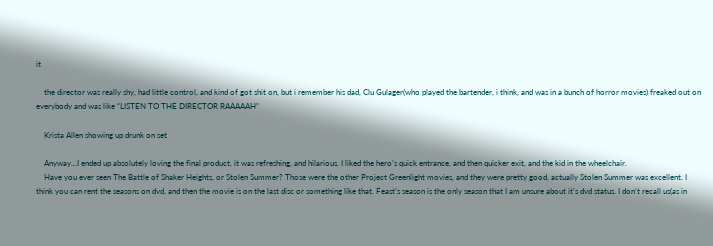it

    the director was really shy, had little control, and kind of got shit on, but i remember his dad, Clu Gulager(who played the bartender, i think, and was in a bunch of horror movies) freaked out on everybody and was like “LISTEN TO THE DIRECTOR RAAAAAH”

    Krista Allen showing up drunk on set

    Anyway…I ended up absolutely loving the final product, it was refreshing, and hilarious. I liked the hero’s quick entrance, and then quicker exit, and the kid in the wheelchair.
    Have you ever seen The Battle of Shaker Heights, or Stolen Summer? Those were the other Project Greenlight movies, and they were pretty good, actually Stolen Summer was excellent. I think you can rent the seasons on dvd, and then the movie is on the last disc or something like that. Feast’s season is the only season that I am unsure about it’s dvd status. I don’t recall us(as in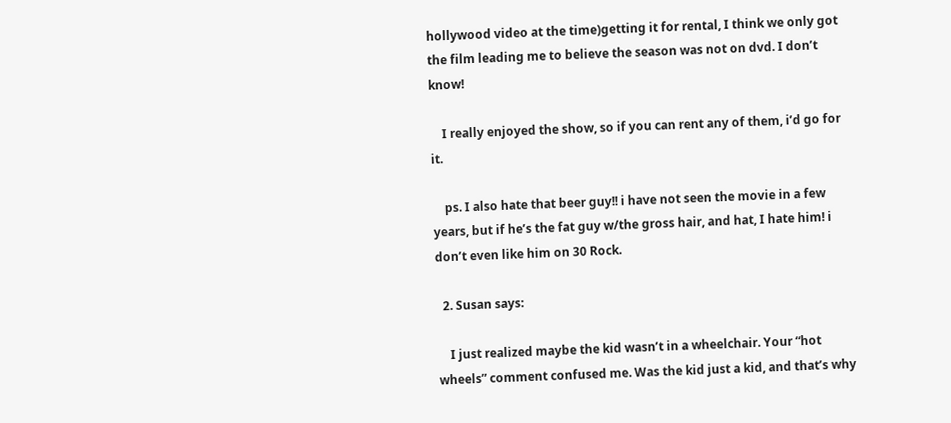hollywood video at the time)getting it for rental, I think we only got the film leading me to believe the season was not on dvd. I don’t know!

    I really enjoyed the show, so if you can rent any of them, i’d go for it.

    ps. I also hate that beer guy!! i have not seen the movie in a few years, but if he’s the fat guy w/the gross hair, and hat, I hate him! i don’t even like him on 30 Rock.

  2. Susan says:

    I just realized maybe the kid wasn’t in a wheelchair. Your “hot wheels” comment confused me. Was the kid just a kid, and that’s why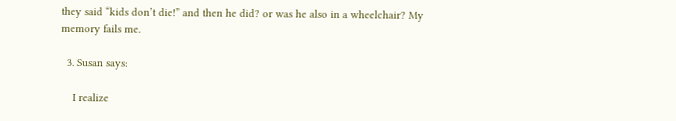they said “kids don’t die!” and then he did? or was he also in a wheelchair? My memory fails me.

  3. Susan says:

    I realize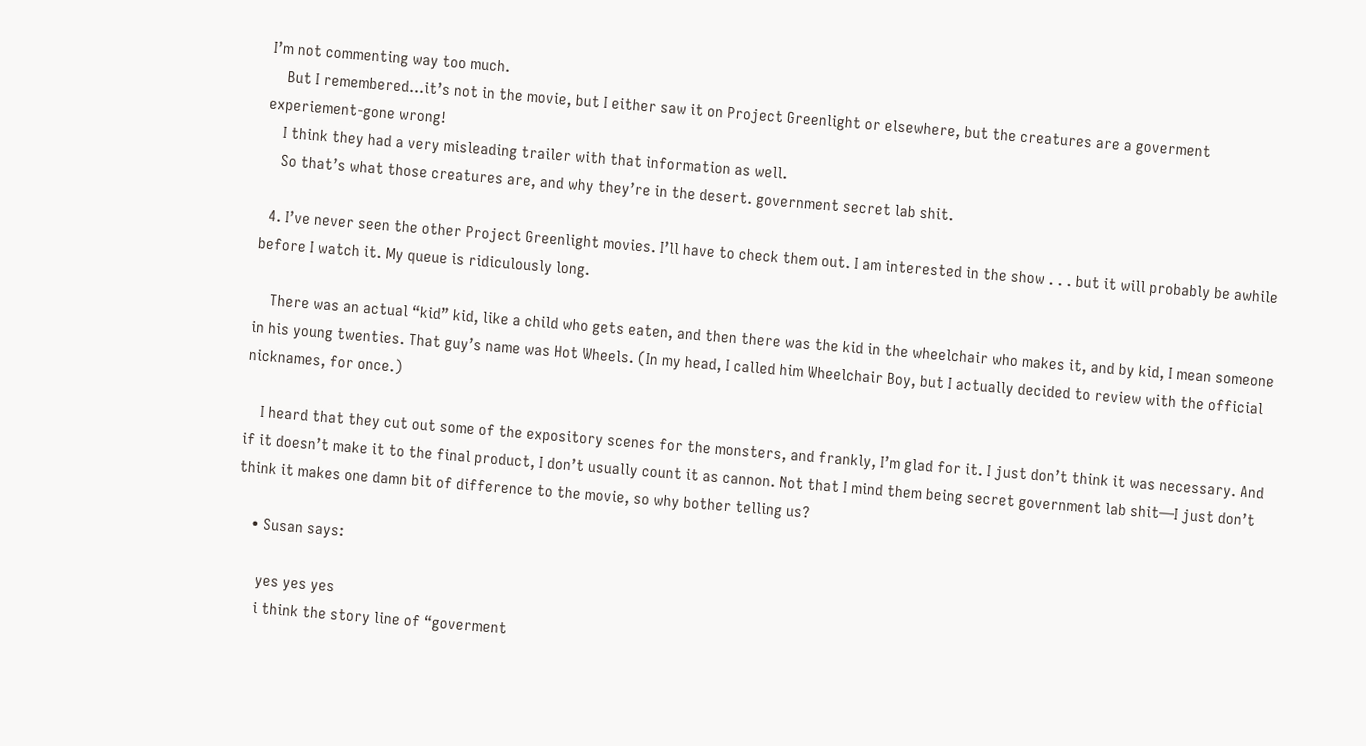I’m not commenting way too much.
    But I remembered…it’s not in the movie, but I either saw it on Project Greenlight or elsewhere, but the creatures are a goverment experiement-gone wrong!
    I think they had a very misleading trailer with that information as well.
    So that’s what those creatures are, and why they’re in the desert. government secret lab shit.

  4. I’ve never seen the other Project Greenlight movies. I’ll have to check them out. I am interested in the show . . . but it will probably be awhile before I watch it. My queue is ridiculously long.

    There was an actual “kid” kid, like a child who gets eaten, and then there was the kid in the wheelchair who makes it, and by kid, I mean someone in his young twenties. That guy’s name was Hot Wheels. (In my head, I called him Wheelchair Boy, but I actually decided to review with the official nicknames, for once.)

    I heard that they cut out some of the expository scenes for the monsters, and frankly, I’m glad for it. I just don’t think it was necessary. And if it doesn’t make it to the final product, I don’t usually count it as cannon. Not that I mind them being secret government lab shit—I just don’t think it makes one damn bit of difference to the movie, so why bother telling us?

    • Susan says:

      yes yes yes
      i think the story line of “goverment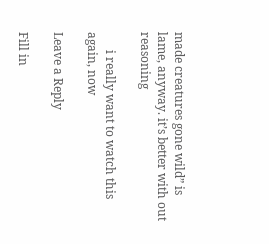made creatures gone wild” is lame, anyway. it’s better with out reasoning

      i really want to watch this again, now

Leave a Reply

Fill in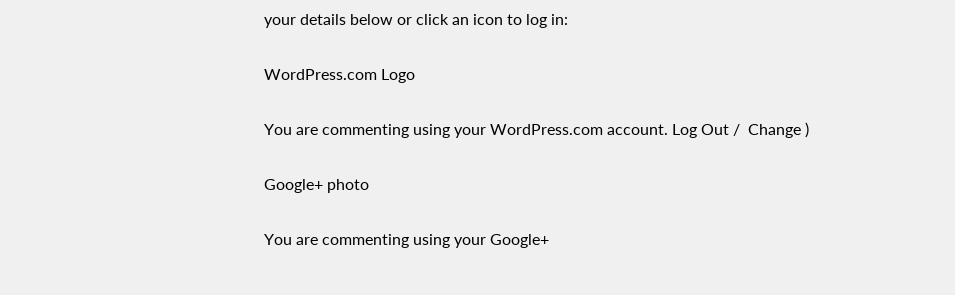your details below or click an icon to log in:

WordPress.com Logo

You are commenting using your WordPress.com account. Log Out /  Change )

Google+ photo

You are commenting using your Google+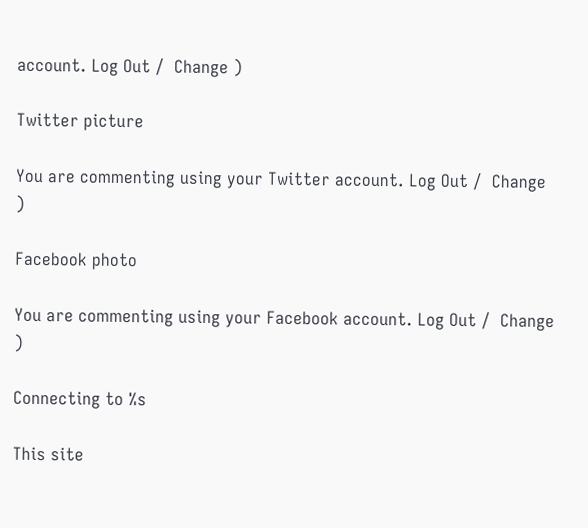account. Log Out /  Change )

Twitter picture

You are commenting using your Twitter account. Log Out /  Change )

Facebook photo

You are commenting using your Facebook account. Log Out /  Change )

Connecting to %s

This site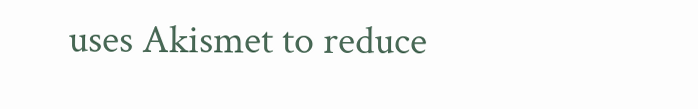uses Akismet to reduce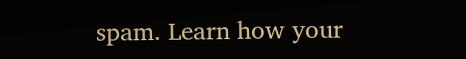spam. Learn how your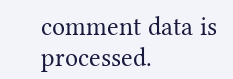comment data is processed.